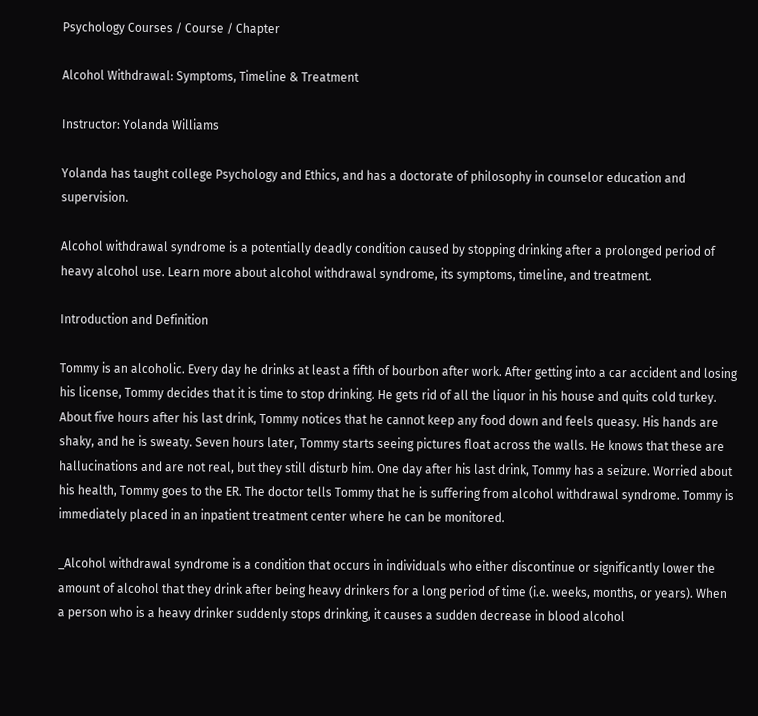Psychology Courses / Course / Chapter

Alcohol Withdrawal: Symptoms, Timeline & Treatment

Instructor: Yolanda Williams

Yolanda has taught college Psychology and Ethics, and has a doctorate of philosophy in counselor education and supervision.

Alcohol withdrawal syndrome is a potentially deadly condition caused by stopping drinking after a prolonged period of heavy alcohol use. Learn more about alcohol withdrawal syndrome, its symptoms, timeline, and treatment.

Introduction and Definition

Tommy is an alcoholic. Every day he drinks at least a fifth of bourbon after work. After getting into a car accident and losing his license, Tommy decides that it is time to stop drinking. He gets rid of all the liquor in his house and quits cold turkey. About five hours after his last drink, Tommy notices that he cannot keep any food down and feels queasy. His hands are shaky, and he is sweaty. Seven hours later, Tommy starts seeing pictures float across the walls. He knows that these are hallucinations and are not real, but they still disturb him. One day after his last drink, Tommy has a seizure. Worried about his health, Tommy goes to the ER. The doctor tells Tommy that he is suffering from alcohol withdrawal syndrome. Tommy is immediately placed in an inpatient treatment center where he can be monitored.

_Alcohol withdrawal syndrome is a condition that occurs in individuals who either discontinue or significantly lower the amount of alcohol that they drink after being heavy drinkers for a long period of time (i.e. weeks, months, or years). When a person who is a heavy drinker suddenly stops drinking, it causes a sudden decrease in blood alcohol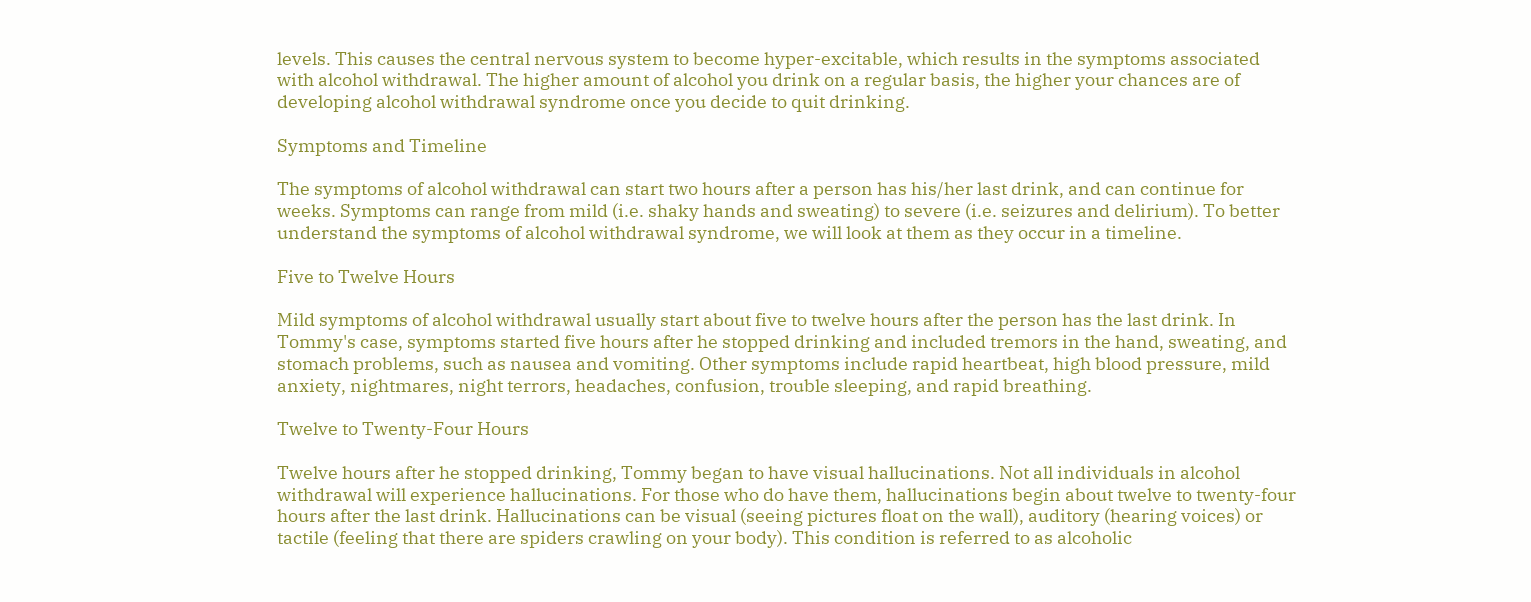levels. This causes the central nervous system to become hyper-excitable, which results in the symptoms associated with alcohol withdrawal. The higher amount of alcohol you drink on a regular basis, the higher your chances are of developing alcohol withdrawal syndrome once you decide to quit drinking.

Symptoms and Timeline

The symptoms of alcohol withdrawal can start two hours after a person has his/her last drink, and can continue for weeks. Symptoms can range from mild (i.e. shaky hands and sweating) to severe (i.e. seizures and delirium). To better understand the symptoms of alcohol withdrawal syndrome, we will look at them as they occur in a timeline.

Five to Twelve Hours

Mild symptoms of alcohol withdrawal usually start about five to twelve hours after the person has the last drink. In Tommy's case, symptoms started five hours after he stopped drinking and included tremors in the hand, sweating, and stomach problems, such as nausea and vomiting. Other symptoms include rapid heartbeat, high blood pressure, mild anxiety, nightmares, night terrors, headaches, confusion, trouble sleeping, and rapid breathing.

Twelve to Twenty-Four Hours

Twelve hours after he stopped drinking, Tommy began to have visual hallucinations. Not all individuals in alcohol withdrawal will experience hallucinations. For those who do have them, hallucinations begin about twelve to twenty-four hours after the last drink. Hallucinations can be visual (seeing pictures float on the wall), auditory (hearing voices) or tactile (feeling that there are spiders crawling on your body). This condition is referred to as alcoholic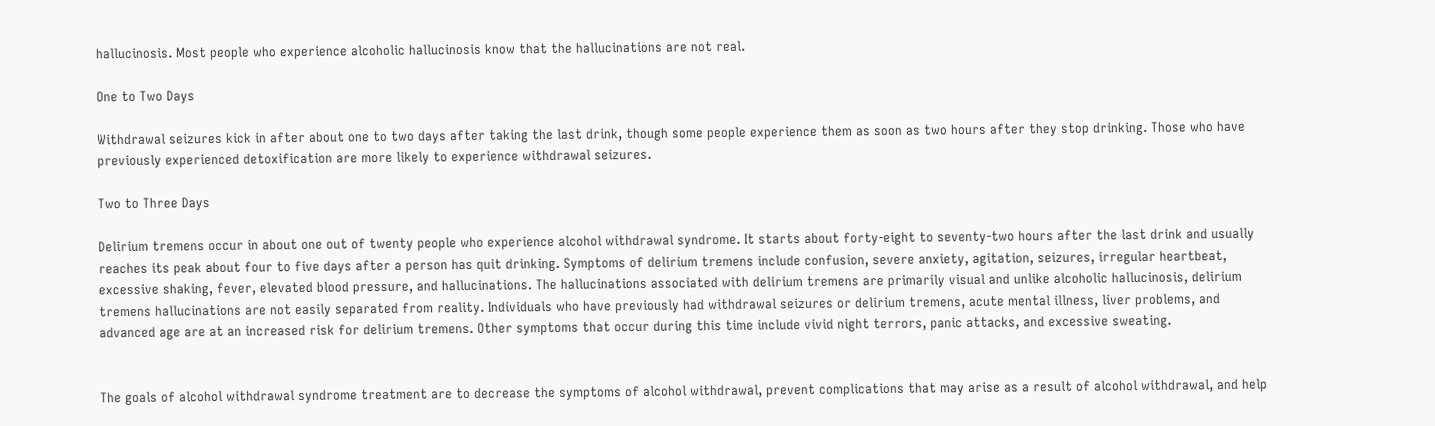hallucinosis. Most people who experience alcoholic hallucinosis know that the hallucinations are not real.

One to Two Days

Withdrawal seizures kick in after about one to two days after taking the last drink, though some people experience them as soon as two hours after they stop drinking. Those who have previously experienced detoxification are more likely to experience withdrawal seizures.

Two to Three Days

Delirium tremens occur in about one out of twenty people who experience alcohol withdrawal syndrome. It starts about forty-eight to seventy-two hours after the last drink and usually reaches its peak about four to five days after a person has quit drinking. Symptoms of delirium tremens include confusion, severe anxiety, agitation, seizures, irregular heartbeat, excessive shaking, fever, elevated blood pressure, and hallucinations. The hallucinations associated with delirium tremens are primarily visual and unlike alcoholic hallucinosis, delirium tremens hallucinations are not easily separated from reality. Individuals who have previously had withdrawal seizures or delirium tremens, acute mental illness, liver problems, and advanced age are at an increased risk for delirium tremens. Other symptoms that occur during this time include vivid night terrors, panic attacks, and excessive sweating.


The goals of alcohol withdrawal syndrome treatment are to decrease the symptoms of alcohol withdrawal, prevent complications that may arise as a result of alcohol withdrawal, and help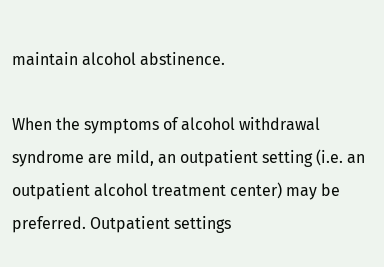maintain alcohol abstinence.

When the symptoms of alcohol withdrawal syndrome are mild, an outpatient setting (i.e. an outpatient alcohol treatment center) may be preferred. Outpatient settings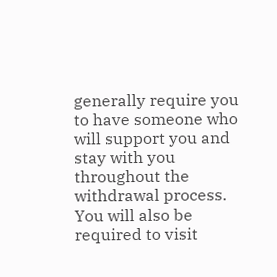generally require you to have someone who will support you and stay with you throughout the withdrawal process. You will also be required to visit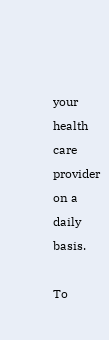your health care provider on a daily basis.

To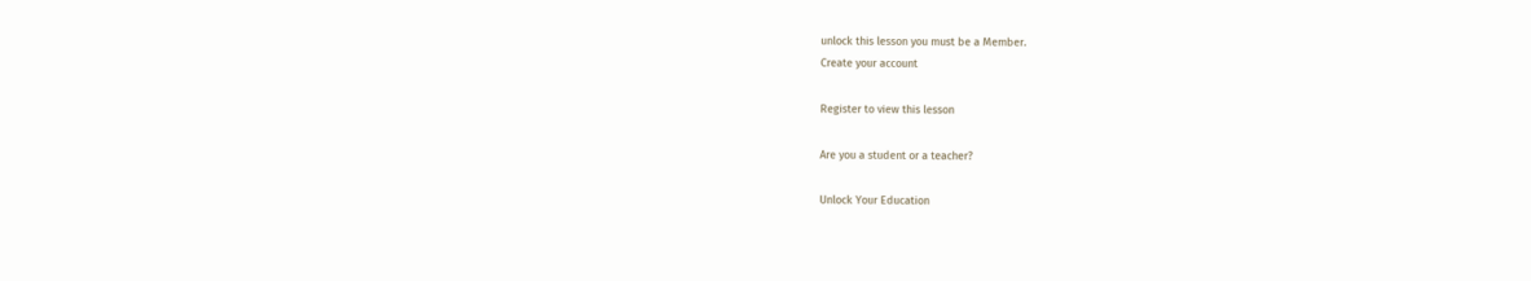unlock this lesson you must be a Member.
Create your account

Register to view this lesson

Are you a student or a teacher?

Unlock Your Education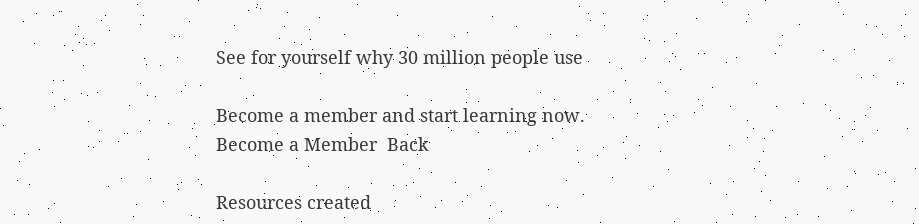See for yourself why 30 million people use

Become a member and start learning now.
Become a Member  Back

Resources created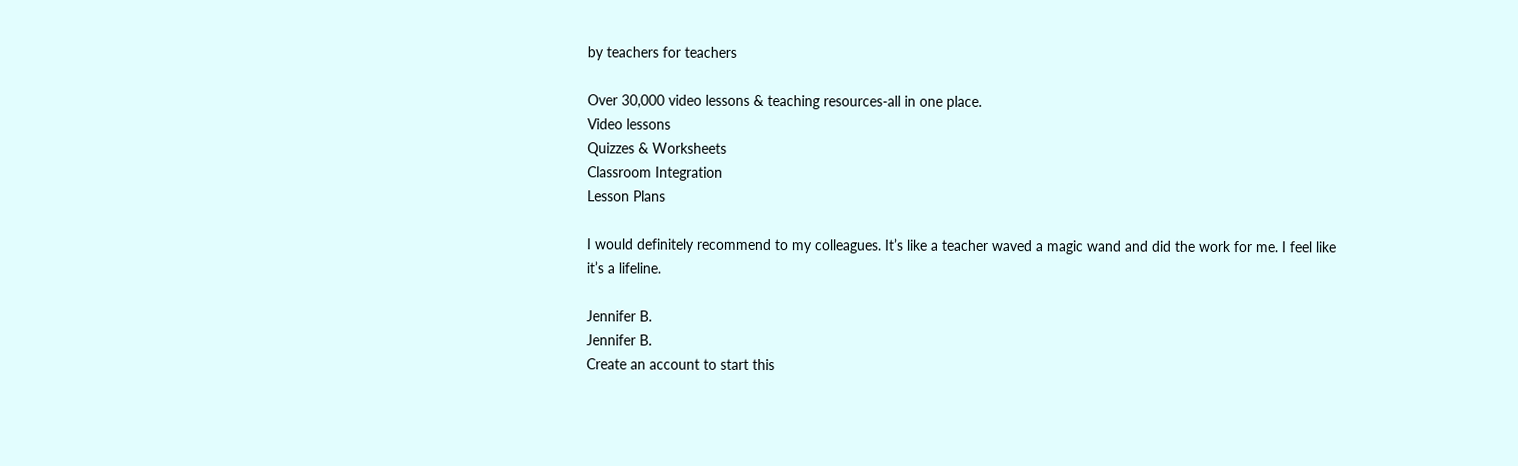by teachers for teachers

Over 30,000 video lessons & teaching resources‐all in one place.
Video lessons
Quizzes & Worksheets
Classroom Integration
Lesson Plans

I would definitely recommend to my colleagues. It’s like a teacher waved a magic wand and did the work for me. I feel like it’s a lifeline.

Jennifer B.
Jennifer B.
Create an account to start this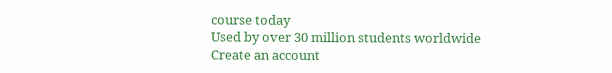course today
Used by over 30 million students worldwide
Create an account